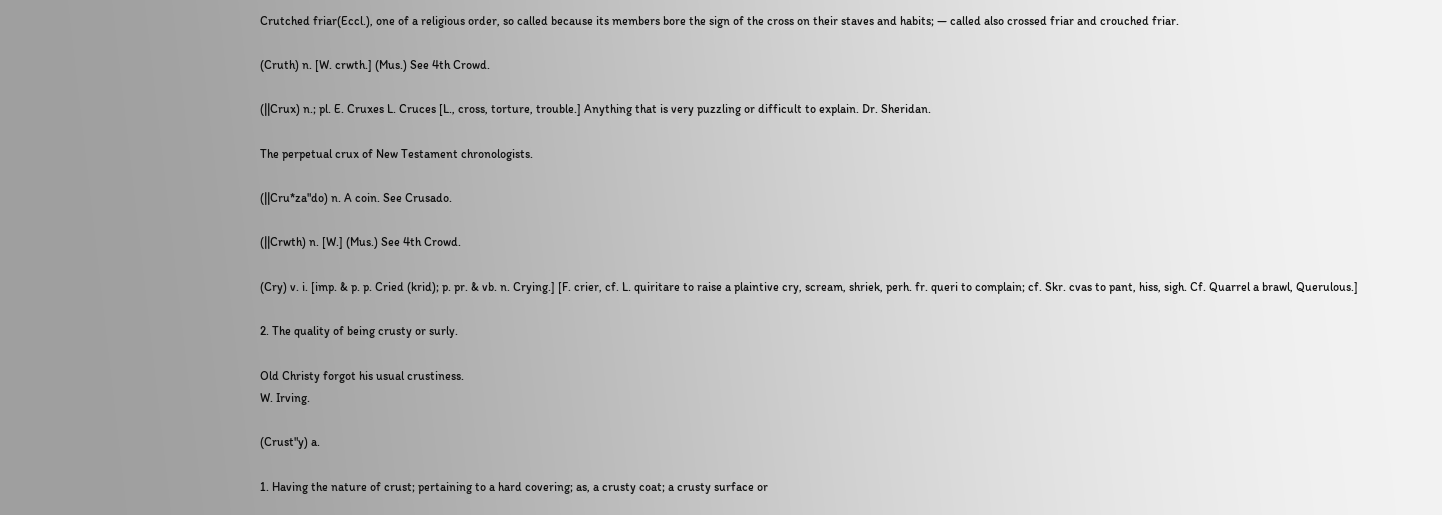Crutched friar(Eccl.), one of a religious order, so called because its members bore the sign of the cross on their staves and habits; — called also crossed friar and crouched friar.

(Cruth) n. [W. crwth.] (Mus.) See 4th Crowd.

(||Crux) n.; pl. E. Cruxes L. Cruces [L., cross, torture, trouble.] Anything that is very puzzling or difficult to explain. Dr. Sheridan.

The perpetual crux of New Testament chronologists.

(||Cru*za"do) n. A coin. See Crusado.

(||Crwth) n. [W.] (Mus.) See 4th Crowd.

(Cry) v. i. [imp. & p. p. Cried (krid); p. pr. & vb. n. Crying.] [F. crier, cf. L. quiritare to raise a plaintive cry, scream, shriek, perh. fr. queri to complain; cf. Skr. cvas to pant, hiss, sigh. Cf. Quarrel a brawl, Querulous.]

2. The quality of being crusty or surly.

Old Christy forgot his usual crustiness.
W. Irving.

(Crust"y) a.

1. Having the nature of crust; pertaining to a hard covering; as, a crusty coat; a crusty surface or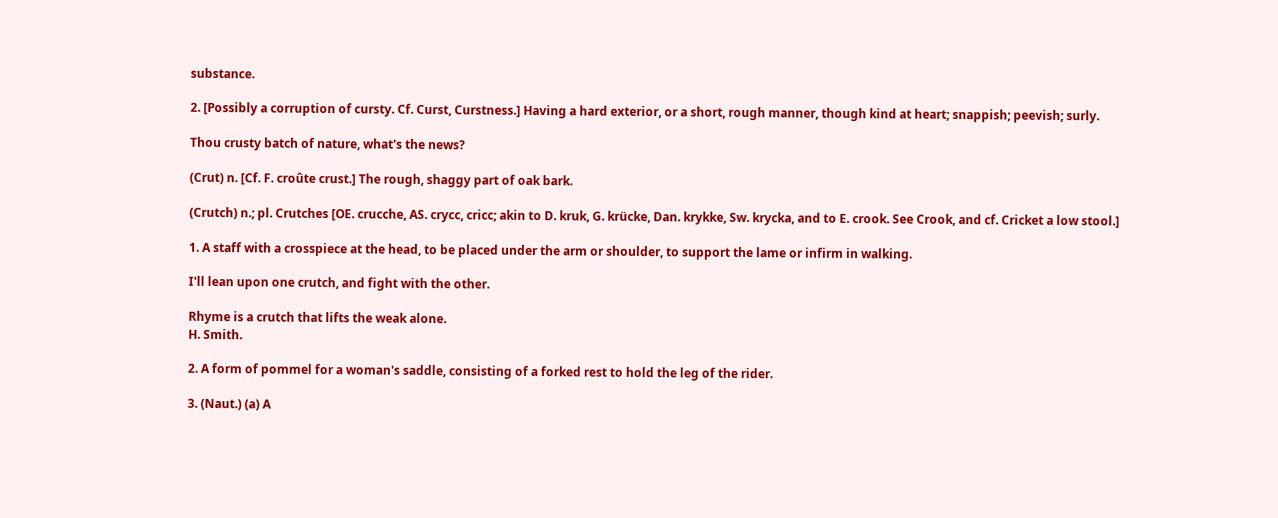substance.

2. [Possibly a corruption of cursty. Cf. Curst, Curstness.] Having a hard exterior, or a short, rough manner, though kind at heart; snappish; peevish; surly.

Thou crusty batch of nature, what's the news?

(Crut) n. [Cf. F. croûte crust.] The rough, shaggy part of oak bark.

(Crutch) n.; pl. Crutches [OE. crucche, AS. crycc, cricc; akin to D. kruk, G. krücke, Dan. krykke, Sw. krycka, and to E. crook. See Crook, and cf. Cricket a low stool.]

1. A staff with a crosspiece at the head, to be placed under the arm or shoulder, to support the lame or infirm in walking.

I'll lean upon one crutch, and fight with the other.

Rhyme is a crutch that lifts the weak alone.
H. Smith.

2. A form of pommel for a woman's saddle, consisting of a forked rest to hold the leg of the rider.

3. (Naut.) (a) A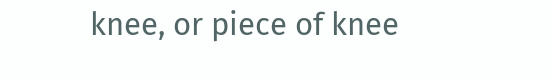knee, or piece of knee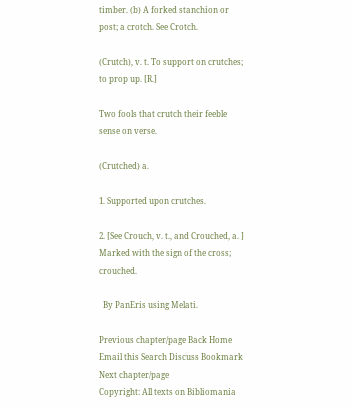timber. (b) A forked stanchion or post; a crotch. See Crotch.

(Crutch), v. t. To support on crutches; to prop up. [R.]

Two fools that crutch their feeble sense on verse.

(Crutched) a.

1. Supported upon crutches.

2. [See Crouch, v. t., and Crouched, a. ] Marked with the sign of the cross; crouched.

  By PanEris using Melati.

Previous chapter/page Back Home Email this Search Discuss Bookmark Next chapter/page
Copyright: All texts on Bibliomania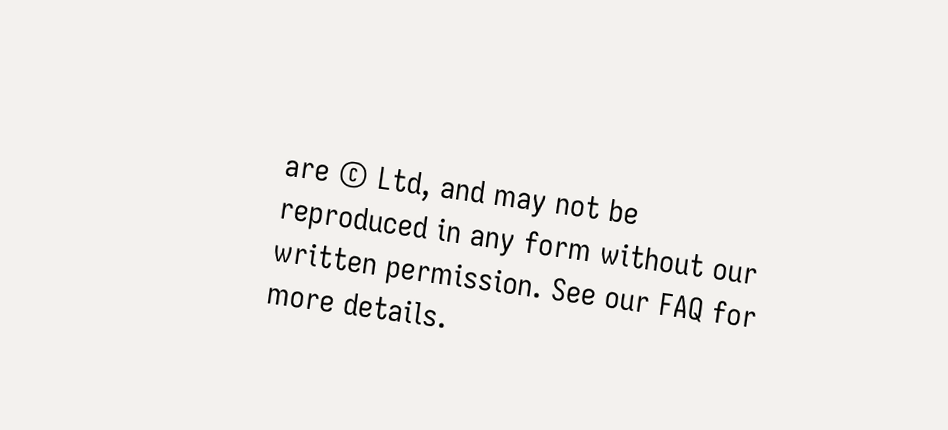are © Ltd, and may not be reproduced in any form without our written permission. See our FAQ for more details.